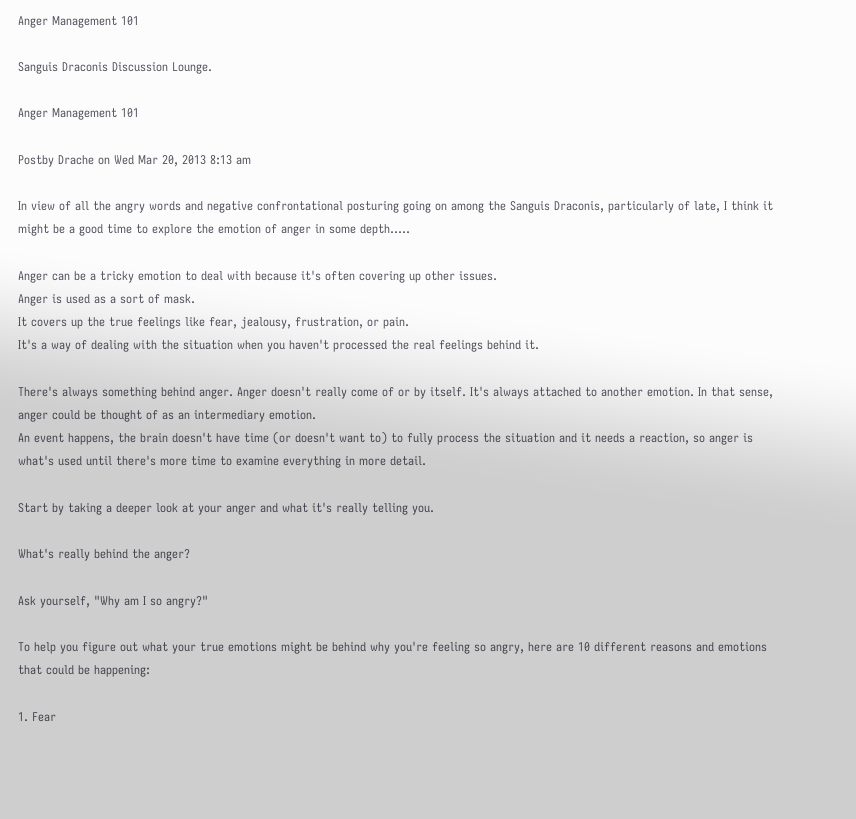Anger Management 101

Sanguis Draconis Discussion Lounge.

Anger Management 101

Postby Drache on Wed Mar 20, 2013 8:13 am

In view of all the angry words and negative confrontational posturing going on among the Sanguis Draconis, particularly of late, I think it might be a good time to explore the emotion of anger in some depth.....

Anger can be a tricky emotion to deal with because it's often covering up other issues.
Anger is used as a sort of mask.
It covers up the true feelings like fear, jealousy, frustration, or pain.
It's a way of dealing with the situation when you haven't processed the real feelings behind it.

There's always something behind anger. Anger doesn't really come of or by itself. It's always attached to another emotion. In that sense, anger could be thought of as an intermediary emotion.
An event happens, the brain doesn't have time (or doesn't want to) to fully process the situation and it needs a reaction, so anger is what's used until there's more time to examine everything in more detail.

Start by taking a deeper look at your anger and what it's really telling you.

What's really behind the anger?

Ask yourself, "Why am I so angry?"

To help you figure out what your true emotions might be behind why you're feeling so angry, here are 10 different reasons and emotions that could be happening:

1. Fear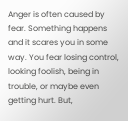Anger is often caused by fear. Something happens and it scares you in some way. You fear losing control, looking foolish, being in trouble, or maybe even getting hurt. But,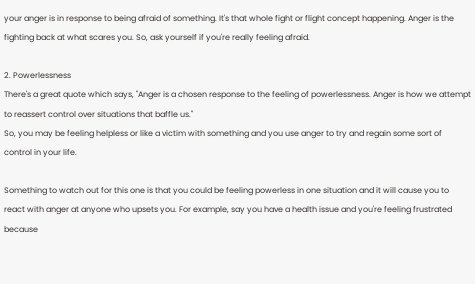your anger is in response to being afraid of something. It's that whole fight or flight concept happening. Anger is the fighting back at what scares you. So, ask yourself if you're really feeling afraid.

2. Powerlessness
There's a great quote which says, "Anger is a chosen response to the feeling of powerlessness. Anger is how we attempt to reassert control over situations that baffle us."
So, you may be feeling helpless or like a victim with something and you use anger to try and regain some sort of control in your life.

Something to watch out for this one is that you could be feeling powerless in one situation and it will cause you to react with anger at anyone who upsets you. For example, say you have a health issue and you're feeling frustrated because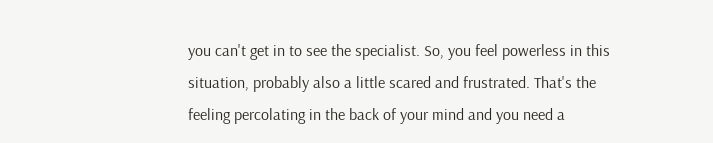you can't get in to see the specialist. So, you feel powerless in this situation, probably also a little scared and frustrated. That's the feeling percolating in the back of your mind and you need a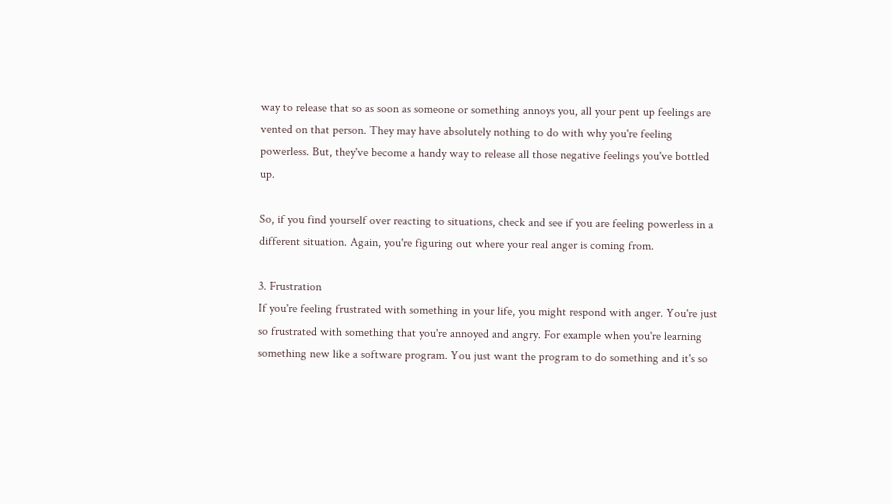way to release that so as soon as someone or something annoys you, all your pent up feelings are vented on that person. They may have absolutely nothing to do with why you're feeling powerless. But, they've become a handy way to release all those negative feelings you've bottled up.

So, if you find yourself over reacting to situations, check and see if you are feeling powerless in a different situation. Again, you're figuring out where your real anger is coming from.

3. Frustration
If you're feeling frustrated with something in your life, you might respond with anger. You're just so frustrated with something that you're annoyed and angry. For example when you're learning something new like a software program. You just want the program to do something and it's so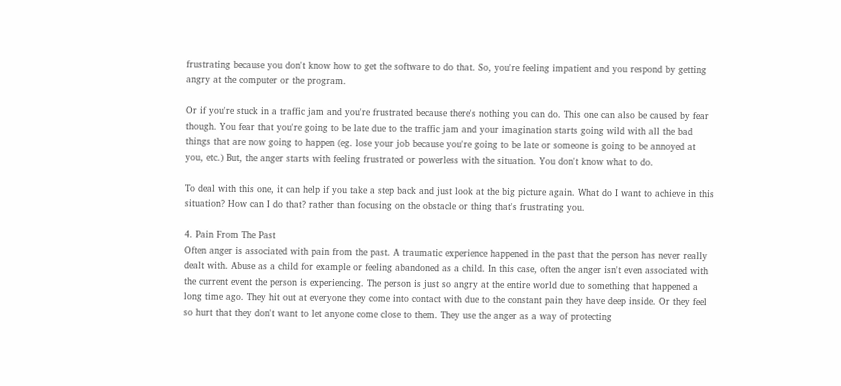frustrating because you don't know how to get the software to do that. So, you're feeling impatient and you respond by getting angry at the computer or the program.

Or if you're stuck in a traffic jam and you're frustrated because there's nothing you can do. This one can also be caused by fear though. You fear that you're going to be late due to the traffic jam and your imagination starts going wild with all the bad things that are now going to happen (eg. lose your job because you're going to be late or someone is going to be annoyed at you, etc.) But, the anger starts with feeling frustrated or powerless with the situation. You don't know what to do.

To deal with this one, it can help if you take a step back and just look at the big picture again. What do I want to achieve in this situation? How can I do that? rather than focusing on the obstacle or thing that's frustrating you.

4. Pain From The Past
Often anger is associated with pain from the past. A traumatic experience happened in the past that the person has never really dealt with. Abuse as a child for example or feeling abandoned as a child. In this case, often the anger isn't even associated with the current event the person is experiencing. The person is just so angry at the entire world due to something that happened a long time ago. They hit out at everyone they come into contact with due to the constant pain they have deep inside. Or they feel so hurt that they don't want to let anyone come close to them. They use the anger as a way of protecting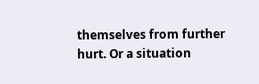themselves from further hurt. Or a situation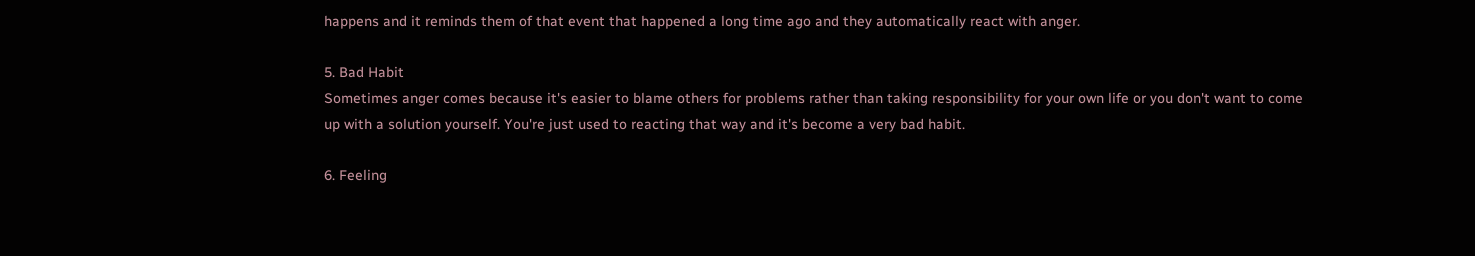happens and it reminds them of that event that happened a long time ago and they automatically react with anger.

5. Bad Habit
Sometimes anger comes because it's easier to blame others for problems rather than taking responsibility for your own life or you don't want to come up with a solution yourself. You're just used to reacting that way and it's become a very bad habit.

6. Feeling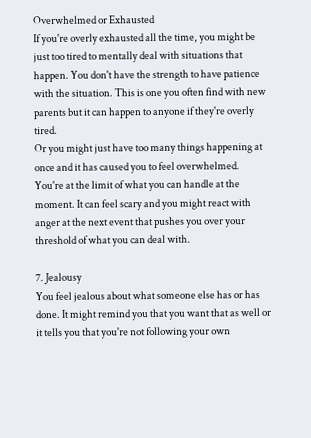Overwhelmed or Exhausted
If you're overly exhausted all the time, you might be just too tired to mentally deal with situations that happen. You don't have the strength to have patience with the situation. This is one you often find with new parents but it can happen to anyone if they're overly tired.
Or you might just have too many things happening at once and it has caused you to feel overwhelmed. You're at the limit of what you can handle at the moment. It can feel scary and you might react with anger at the next event that pushes you over your threshold of what you can deal with.

7. Jealousy
You feel jealous about what someone else has or has done. It might remind you that you want that as well or it tells you that you're not following your own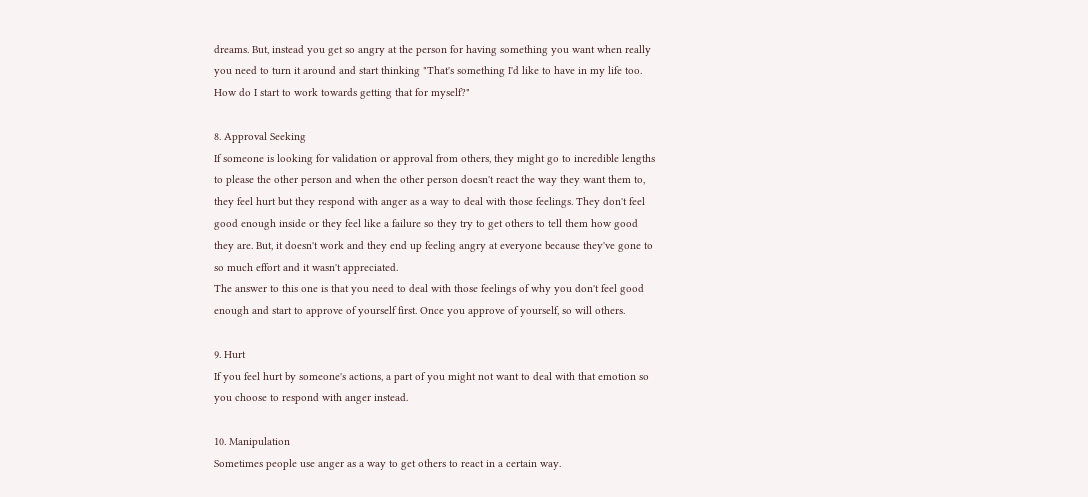dreams. But, instead you get so angry at the person for having something you want when really you need to turn it around and start thinking "That's something I'd like to have in my life too. How do I start to work towards getting that for myself?"

8. Approval Seeking
If someone is looking for validation or approval from others, they might go to incredible lengths to please the other person and when the other person doesn't react the way they want them to, they feel hurt but they respond with anger as a way to deal with those feelings. They don't feel good enough inside or they feel like a failure so they try to get others to tell them how good they are. But, it doesn't work and they end up feeling angry at everyone because they've gone to so much effort and it wasn't appreciated.
The answer to this one is that you need to deal with those feelings of why you don't feel good enough and start to approve of yourself first. Once you approve of yourself, so will others.

9. Hurt
If you feel hurt by someone's actions, a part of you might not want to deal with that emotion so you choose to respond with anger instead.

10. Manipulation
Sometimes people use anger as a way to get others to react in a certain way.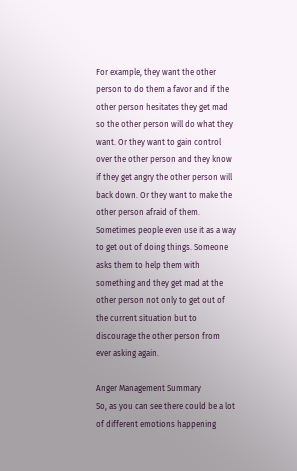For example, they want the other person to do them a favor and if the other person hesitates they get mad so the other person will do what they want. Or they want to gain control over the other person and they know if they get angry the other person will back down. Or they want to make the other person afraid of them.
Sometimes people even use it as a way to get out of doing things. Someone asks them to help them with something and they get mad at the other person not only to get out of the current situation but to discourage the other person from ever asking again.

Anger Management Summary
So, as you can see there could be a lot of different emotions happening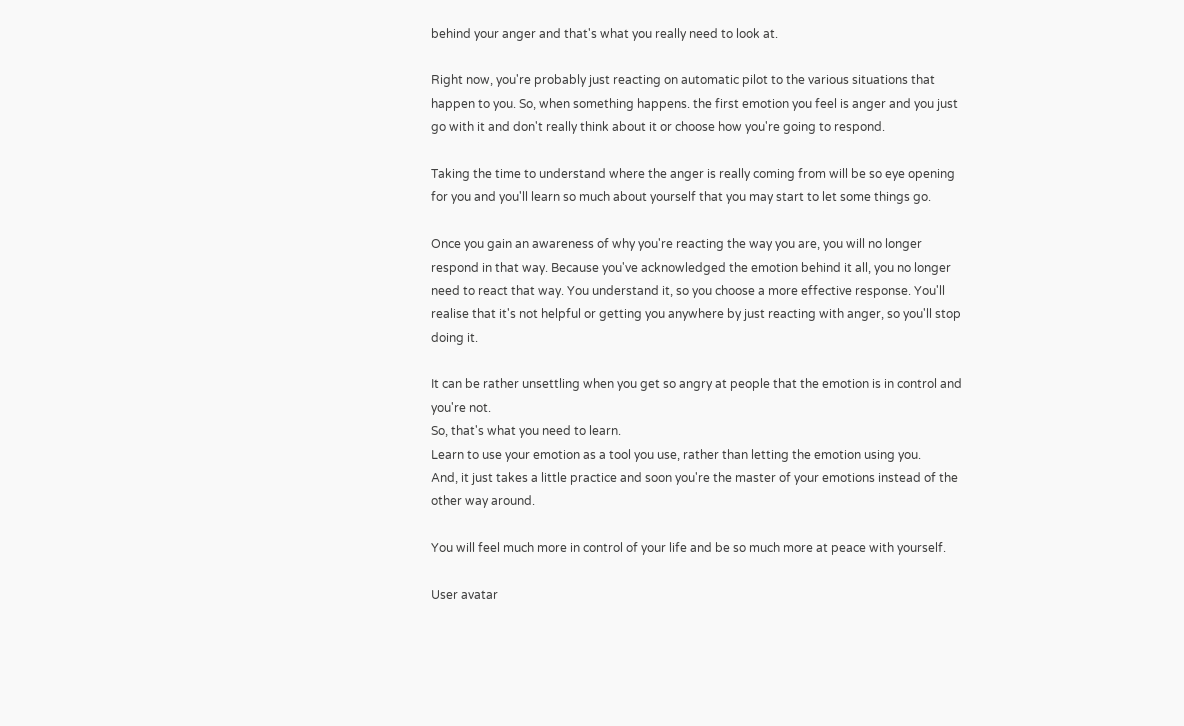behind your anger and that's what you really need to look at.

Right now, you're probably just reacting on automatic pilot to the various situations that happen to you. So, when something happens. the first emotion you feel is anger and you just go with it and don't really think about it or choose how you're going to respond.

Taking the time to understand where the anger is really coming from will be so eye opening for you and you'll learn so much about yourself that you may start to let some things go.

Once you gain an awareness of why you're reacting the way you are, you will no longer respond in that way. Because you've acknowledged the emotion behind it all, you no longer need to react that way. You understand it, so you choose a more effective response. You'll realise that it's not helpful or getting you anywhere by just reacting with anger, so you'll stop doing it.

It can be rather unsettling when you get so angry at people that the emotion is in control and you're not.
So, that's what you need to learn.
Learn to use your emotion as a tool you use, rather than letting the emotion using you.
And, it just takes a little practice and soon you're the master of your emotions instead of the other way around.

You will feel much more in control of your life and be so much more at peace with yourself.

User avatar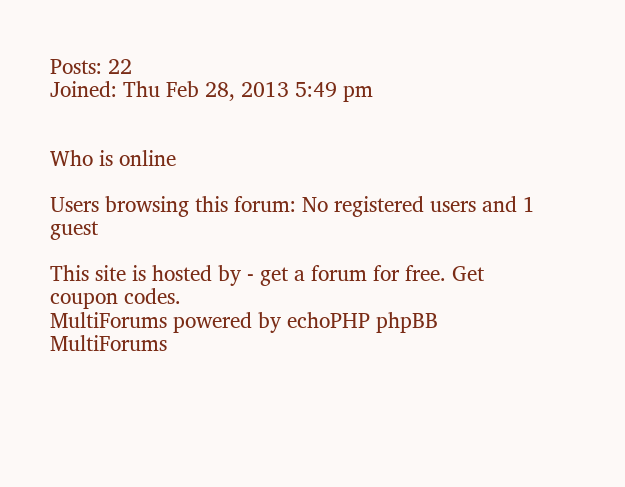Posts: 22
Joined: Thu Feb 28, 2013 5:49 pm


Who is online

Users browsing this forum: No registered users and 1 guest

This site is hosted by - get a forum for free. Get coupon codes.
MultiForums powered by echoPHP phpBB MultiForums